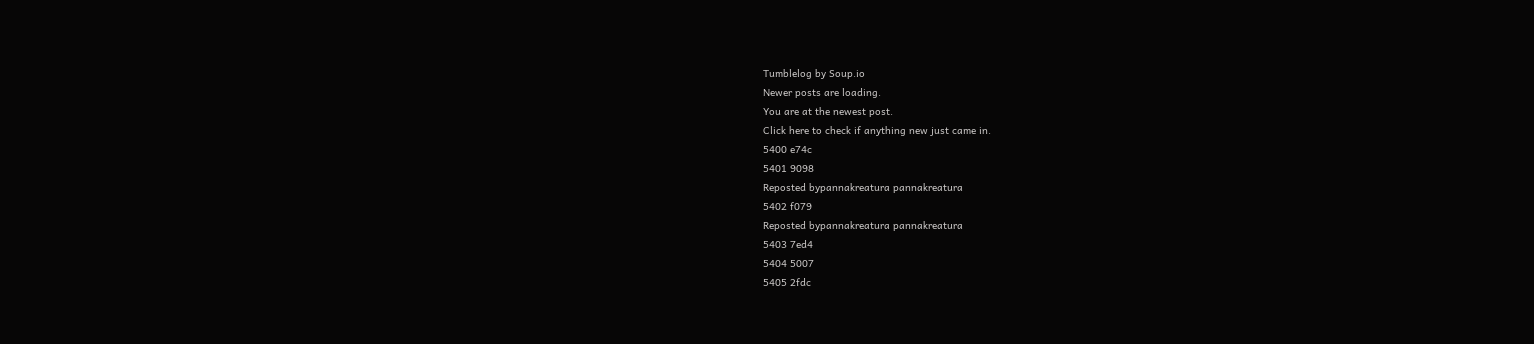Tumblelog by Soup.io
Newer posts are loading.
You are at the newest post.
Click here to check if anything new just came in.
5400 e74c
5401 9098
Reposted bypannakreatura pannakreatura
5402 f079
Reposted bypannakreatura pannakreatura
5403 7ed4
5404 5007
5405 2fdc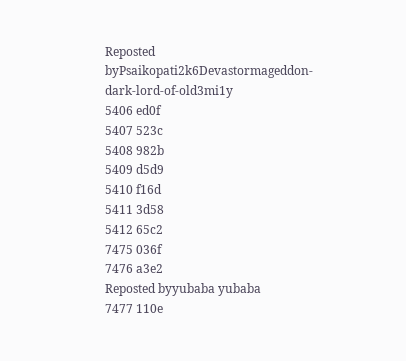Reposted byPsaikopati2k6Devastormageddon-dark-lord-of-old3mi1y
5406 ed0f
5407 523c
5408 982b
5409 d5d9
5410 f16d
5411 3d58
5412 65c2
7475 036f
7476 a3e2
Reposted byyubaba yubaba
7477 110e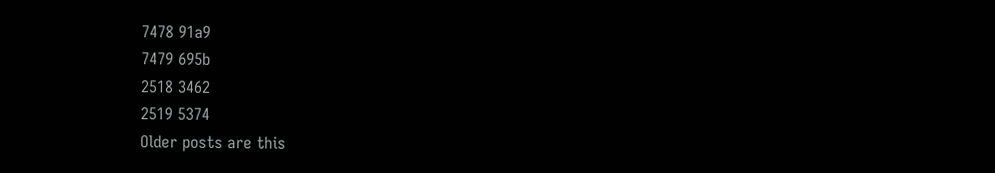7478 91a9
7479 695b
2518 3462
2519 5374
Older posts are this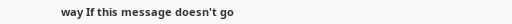way If this message doesn't go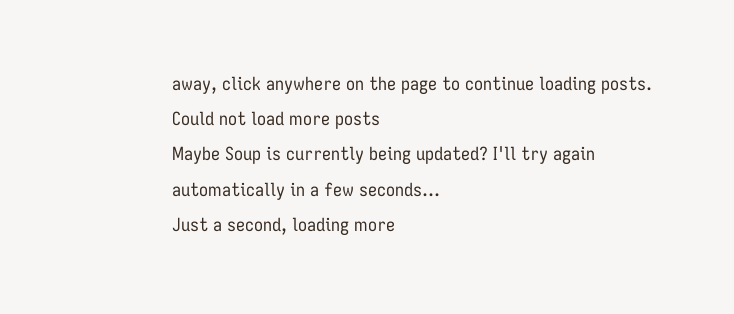away, click anywhere on the page to continue loading posts.
Could not load more posts
Maybe Soup is currently being updated? I'll try again automatically in a few seconds...
Just a second, loading more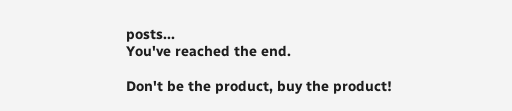posts...
You've reached the end.

Don't be the product, buy the product!